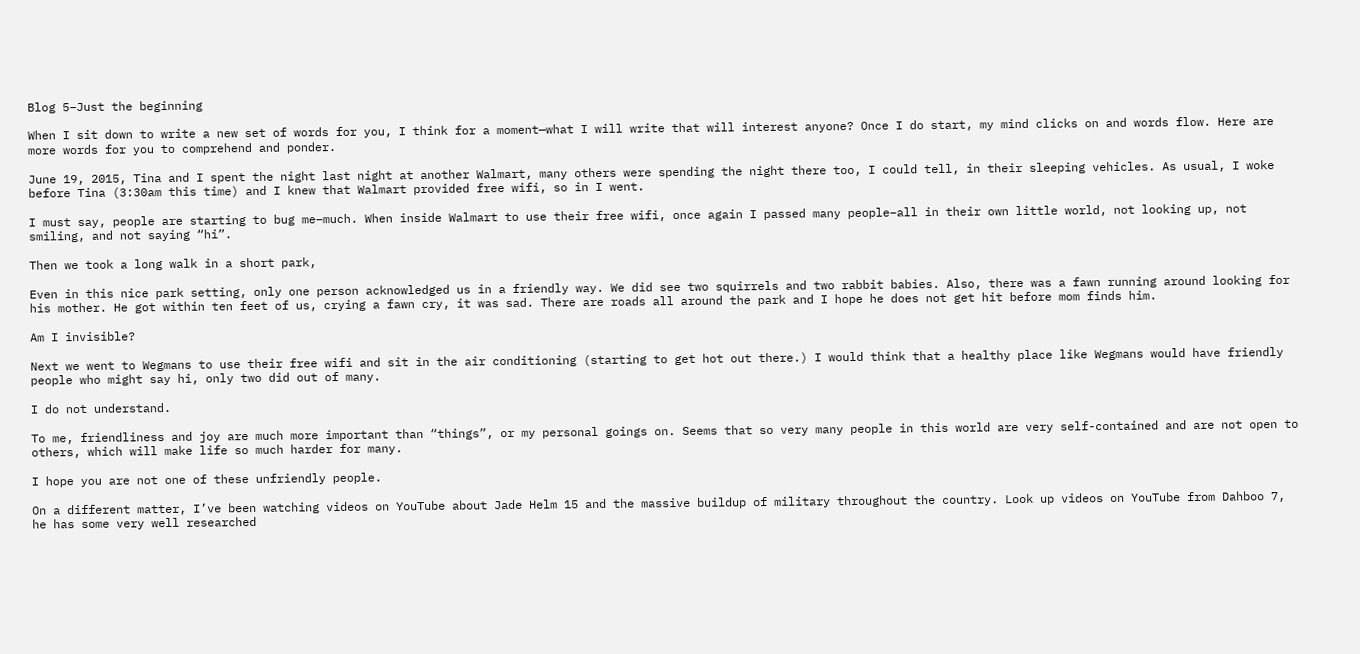Blog 5–Just the beginning

When I sit down to write a new set of words for you, I think for a moment—what I will write that will interest anyone? Once I do start, my mind clicks on and words flow. Here are more words for you to comprehend and ponder.

June 19, 2015, Tina and I spent the night last night at another Walmart, many others were spending the night there too, I could tell, in their sleeping vehicles. As usual, I woke before Tina (3:30am this time) and I knew that Walmart provided free wifi, so in I went.

I must say, people are starting to bug me–much. When inside Walmart to use their free wifi, once again I passed many people–all in their own little world, not looking up, not smiling, and not saying “hi”.

Then we took a long walk in a short park,

Even in this nice park setting, only one person acknowledged us in a friendly way. We did see two squirrels and two rabbit babies. Also, there was a fawn running around looking for his mother. He got within ten feet of us, crying a fawn cry, it was sad. There are roads all around the park and I hope he does not get hit before mom finds him.

Am I invisible?

Next we went to Wegmans to use their free wifi and sit in the air conditioning (starting to get hot out there.) I would think that a healthy place like Wegmans would have friendly people who might say hi, only two did out of many.

I do not understand.

To me, friendliness and joy are much more important than “things”, or my personal goings on. Seems that so very many people in this world are very self-contained and are not open to others, which will make life so much harder for many.

I hope you are not one of these unfriendly people.

On a different matter, I’ve been watching videos on YouTube about Jade Helm 15 and the massive buildup of military throughout the country. Look up videos on YouTube from Dahboo 7, he has some very well researched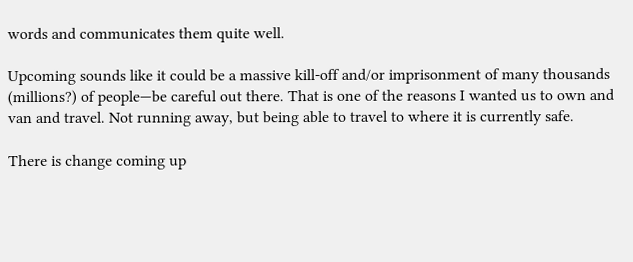words and communicates them quite well.

Upcoming sounds like it could be a massive kill-off and/or imprisonment of many thousands (millions?) of people—be careful out there. That is one of the reasons I wanted us to own and van and travel. Not running away, but being able to travel to where it is currently safe.

There is change coming up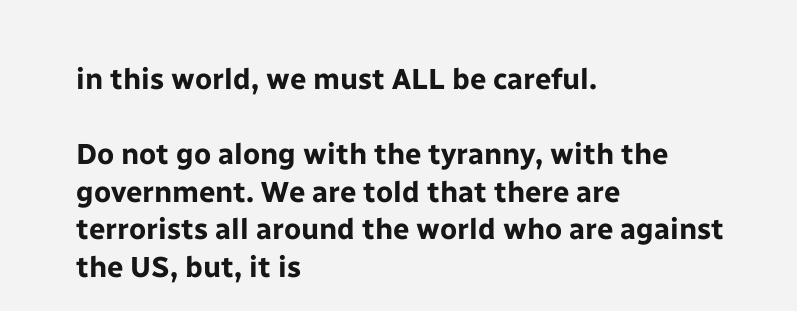in this world, we must ALL be careful.

Do not go along with the tyranny, with the government. We are told that there are terrorists all around the world who are against the US, but, it is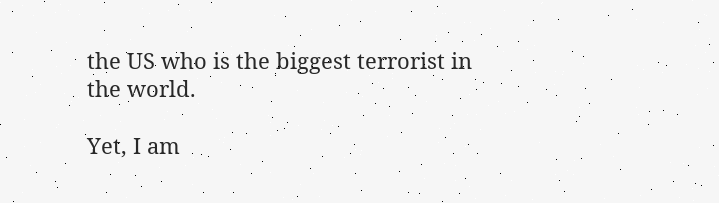the US who is the biggest terrorist in the world.

Yet, I am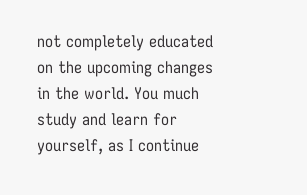not completely educated on the upcoming changes in the world. You much study and learn for yourself, as I continue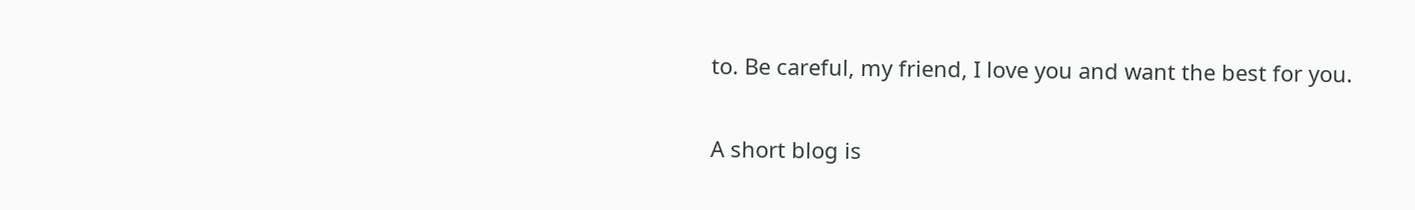to. Be careful, my friend, I love you and want the best for you.

A short blog is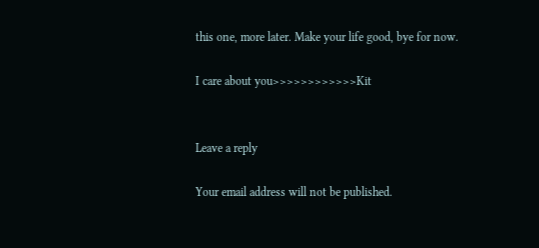this one, more later. Make your life good, bye for now.

I care about you>>>>>>>>>>>>Kit


Leave a reply

Your email address will not be published.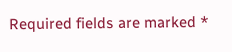Required fields are marked *